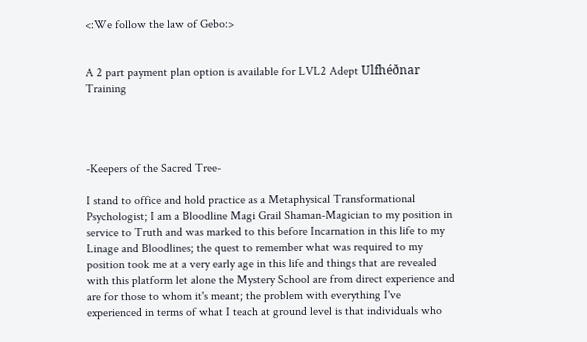<:We follow the law of Gebo:>


A 2 part payment plan option is available for LVL2 Adept Ulfhéðnar Training




-Keepers of the Sacred Tree-

I stand to office and hold practice as a Metaphysical Transformational Psychologist; I am a Bloodline Magi Grail Shaman-Magician to my position in service to Truth and was marked to this before Incarnation in this life to my Linage and Bloodlines; the quest to remember what was required to my position took me at a very early age in this life and things that are revealed with this platform let alone the Mystery School are from direct experience and are for those to whom it's meant; the problem with everything I've experienced in terms of what I teach at ground level is that individuals who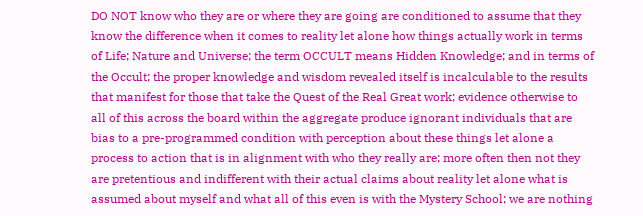DO NOT know who they are or where they are going are conditioned to assume that they know the difference when it comes to reality let alone how things actually work in terms of Life; Nature and Universe; the term OCCULT means Hidden Knowledge; and in terms of the Occult; the proper knowledge and wisdom revealed itself is incalculable to the results that manifest for those that take the Quest of the Real Great work; evidence otherwise to all of this across the board within the aggregate produce ignorant individuals that are bias to a pre-programmed condition with perception about these things let alone a process to action that is in alignment with who they really are; more often then not they are pretentious and indifferent with their actual claims about reality let alone what is assumed about myself and what all of this even is with the Mystery School; we are nothing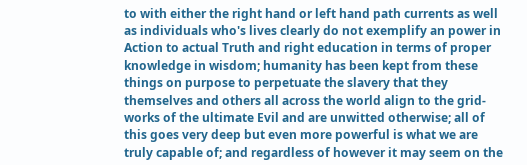to with either the right hand or left hand path currents as well as individuals who's lives clearly do not exemplify an power in Action to actual Truth and right education in terms of proper knowledge in wisdom; humanity has been kept from these things on purpose to perpetuate the slavery that they themselves and others all across the world align to the grid-works of the ultimate Evil and are unwitted otherwise; all of this goes very deep but even more powerful is what we are truly capable of; and regardless of however it may seem on the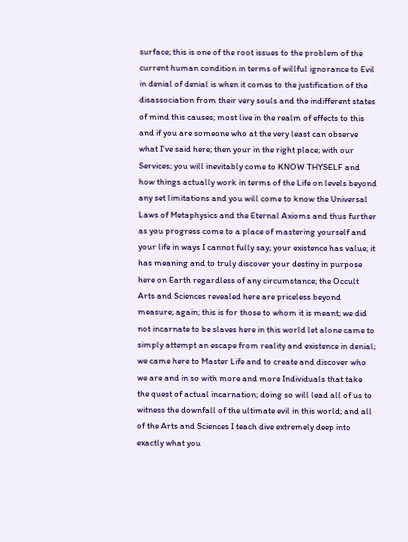surface; this is one of the root issues to the problem of the current human condition in terms of willful ignorance to Evil in denial of denial is when it comes to the justification of the disassociation from their very souls and the indifferent states of mind this causes; most live in the realm of effects to this and if you are someone who at the very least can observe what I've said here; then your in the right place; with our Services; you will inevitably come to KNOW THYSELF and how things actually work in terms of the Life on levels beyond any set limitations and you will come to know the Universal Laws of Metaphysics and the Eternal Axioms and thus further as you progress come to a place of mastering yourself and your life in ways I cannot fully say; your existence has value; it has meaning and to truly discover your destiny in purpose here on Earth regardless of any circumstance; the Occult Arts and Sciences revealed here are priceless beyond measure; again; this is for those to whom it is meant; we did not incarnate to be slaves here in this world let alone came to simply attempt an escape from reality and existence in denial; we came here to Master Life and to create and discover who we are and in so with more and more Individuals that take the quest of actual incarnation; doing so will lead all of us to witness the downfall of the ultimate evil in this world; and all of the Arts and Sciences I teach dive extremely deep into exactly what you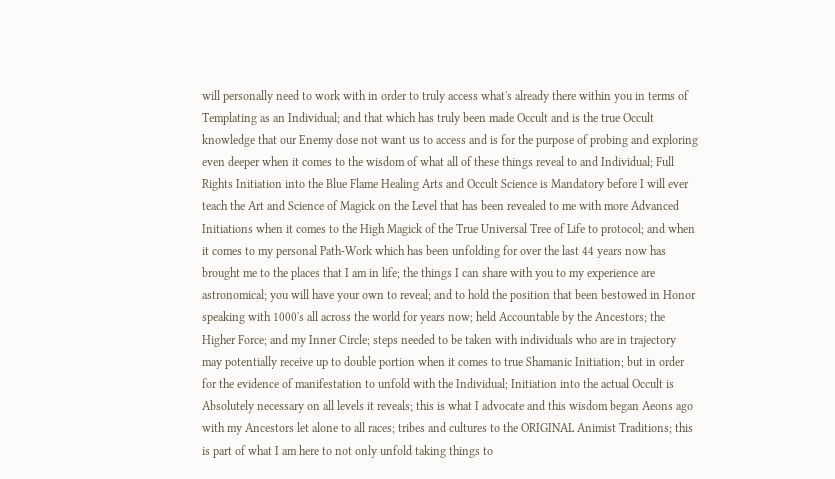will personally need to work with in order to truly access what's already there within you in terms of Templating as an Individual; and that which has truly been made Occult and is the true Occult knowledge that our Enemy dose not want us to access and is for the purpose of probing and exploring even deeper when it comes to the wisdom of what all of these things reveal to and Individual; Full Rights Initiation into the Blue Flame Healing Arts and Occult Science is Mandatory before I will ever teach the Art and Science of Magick on the Level that has been revealed to me with more Advanced Initiations when it comes to the High Magick of the True Universal Tree of Life to protocol; and when it comes to my personal Path-Work which has been unfolding for over the last 44 years now has brought me to the places that I am in life; the things I can share with you to my experience are astronomical; you will have your own to reveal; and to hold the position that been bestowed in Honor speaking with 1000's all across the world for years now; held Accountable by the Ancestors; the Higher Force; and my Inner Circle; steps needed to be taken with individuals who are in trajectory may potentially receive up to double portion when it comes to true Shamanic Initiation; but in order for the evidence of manifestation to unfold with the Individual; Initiation into the actual Occult is Absolutely necessary on all levels it reveals; this is what I advocate and this wisdom began Aeons ago with my Ancestors let alone to all races; tribes and cultures to the ORIGINAL Animist Traditions; this is part of what I am here to not only unfold taking things to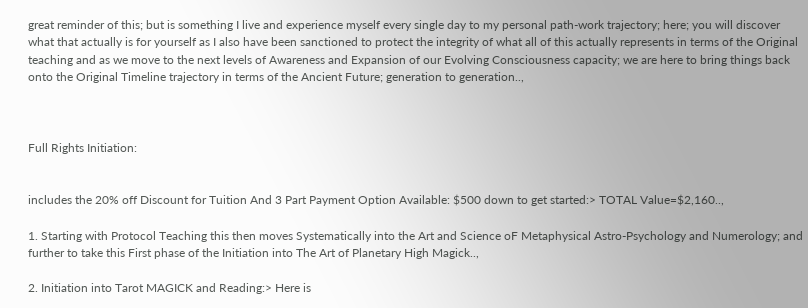great reminder of this; but is something I live and experience myself every single day to my personal path-work trajectory; here; you will discover what that actually is for yourself as I also have been sanctioned to protect the integrity of what all of this actually represents in terms of the Original teaching and as we move to the next levels of Awareness and Expansion of our Evolving Consciousness capacity; we are here to bring things back onto the Original Timeline trajectory in terms of the Ancient Future; generation to generation..,



Full Rights Initiation:


includes the 20% off Discount for Tuition And 3 Part Payment Option Available: $500 down to get started:> TOTAL Value=$2,160..,

1. Starting with Protocol Teaching this then moves Systematically into the Art and Science oF Metaphysical Astro-Psychology and Numerology; and further to take this First phase of the Initiation into The Art of Planetary High Magick..,

2. Initiation into Tarot MAGICK and Reading:> Here is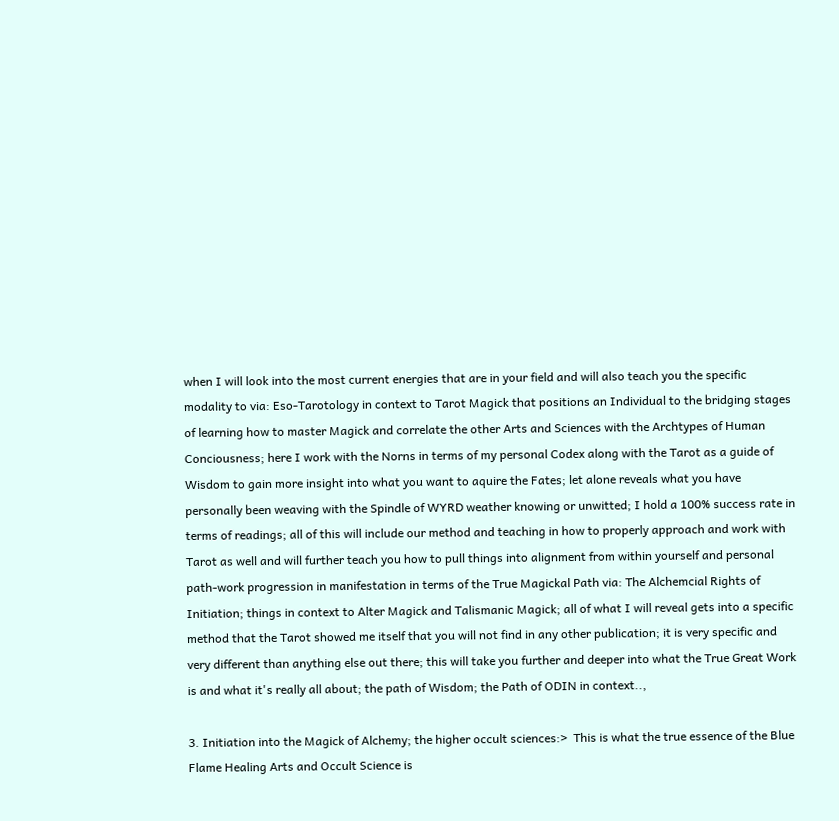when I will look into the most current energies that are in your field and will also teach you the specific modality to via: Eso-Tarotology in context to Tarot Magick that positions an Individual to the bridging stages of learning how to master Magick and correlate the other Arts and Sciences with the Archtypes of Human Conciousness; here I work with the Norns in terms of my personal Codex along with the Tarot as a guide of Wisdom to gain more insight into what you want to aquire the Fates; let alone reveals what you have personally been weaving with the Spindle of WYRD weather knowing or unwitted; I hold a 100% success rate in terms of readings; all of this will include our method and teaching in how to properly approach and work with Tarot as well and will further teach you how to pull things into alignment from within yourself and personal path-work progression in manifestation in terms of the True Magickal Path via: The Alchemcial Rights of Initiation; things in context to Alter Magick and Talismanic Magick; all of what I will reveal gets into a specific method that the Tarot showed me itself that you will not find in any other publication; it is very specific and very different than anything else out there; this will take you further and deeper into what the True Great Work is and what it's really all about; the path of Wisdom; the Path of ODIN in context..,

3. Initiation into the Magick of Alchemy; the higher occult sciences:>  This is what the true essence of the Blue Flame Healing Arts and Occult Science is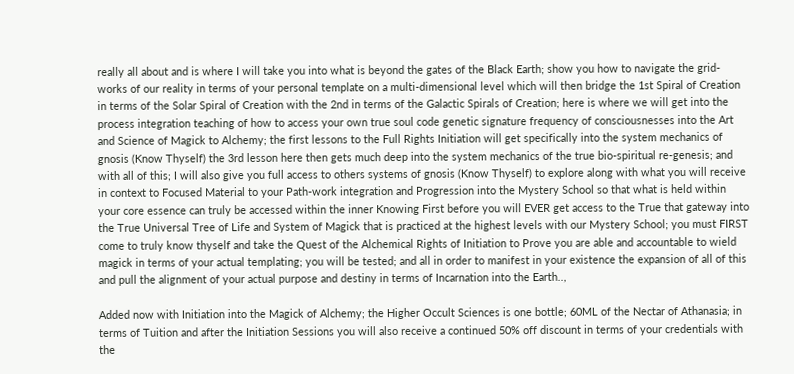really all about and is where I will take you into what is beyond the gates of the Black Earth; show you how to navigate the grid-works of our reality in terms of your personal template on a multi-dimensional level which will then bridge the 1st Spiral of Creation in terms of the Solar Spiral of Creation with the 2nd in terms of the Galactic Spirals of Creation; here is where we will get into the process integration teaching of how to access your own true soul code genetic signature frequency of consciousnesses into the Art and Science of Magick to Alchemy; the first lessons to the Full Rights Initiation will get specifically into the system mechanics of gnosis (Know Thyself) the 3rd lesson here then gets much deep into the system mechanics of the true bio-spiritual re-genesis; and with all of this; I will also give you full access to others systems of gnosis (Know Thyself) to explore along with what you will receive in context to Focused Material to your Path-work integration and Progression into the Mystery School so that what is held within your core essence can truly be accessed within the inner Knowing First before you will EVER get access to the True that gateway into the True Universal Tree of Life and System of Magick that is practiced at the highest levels with our Mystery School; you must FIRST come to truly know thyself and take the Quest of the Alchemical Rights of Initiation to Prove you are able and accountable to wield magick in terms of your actual templating; you will be tested; and all in order to manifest in your existence the expansion of all of this and pull the alignment of your actual purpose and destiny in terms of Incarnation into the Earth..,

Added now with Initiation into the Magick of Alchemy; the Higher Occult Sciences is one bottle; 60ML of the Nectar of Athanasia; in terms of Tuition and after the Initiation Sessions you will also receive a continued 50% off discount in terms of your credentials with the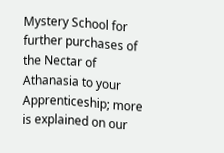Mystery School for further purchases of the Nectar of Athanasia to your Apprenticeship; more is explained on our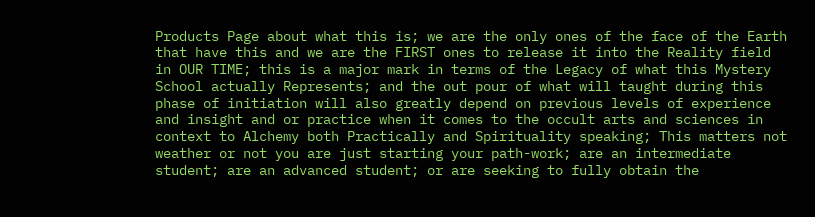Products Page about what this is; we are the only ones of the face of the Earth that have this and we are the FIRST ones to release it into the Reality field in OUR TIME; this is a major mark in terms of the Legacy of what this Mystery School actually Represents; and the out pour of what will taught during this phase of initiation will also greatly depend on previous levels of experience and insight and or practice when it comes to the occult arts and sciences in context to Alchemy both Practically and Spirituality speaking; This matters not weather or not you are just starting your path-work; are an intermediate student; are an advanced student; or are seeking to fully obtain the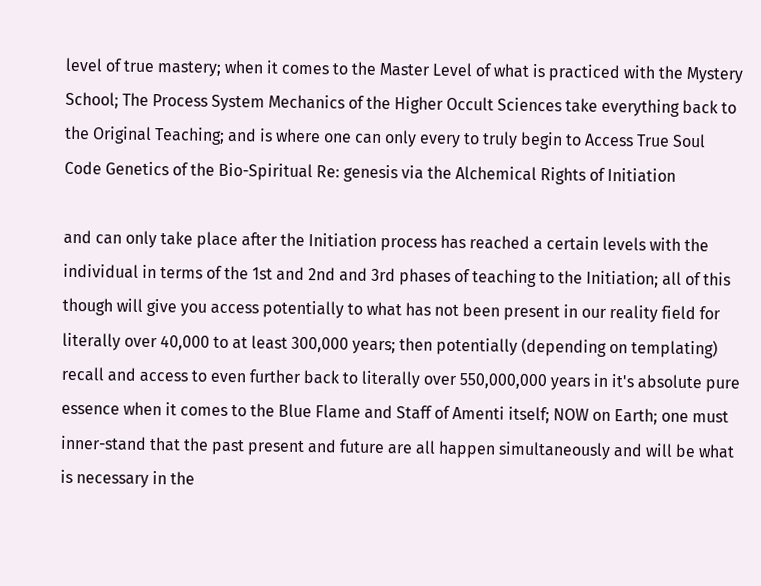level of true mastery; when it comes to the Master Level of what is practiced with the Mystery School; The Process System Mechanics of the Higher Occult Sciences take everything back to the Original Teaching; and is where one can only every to truly begin to Access True Soul Code Genetics of the Bio-Spiritual Re: genesis via the Alchemical Rights of Initiation

and can only take place after the Initiation process has reached a certain levels with the individual in terms of the 1st and 2nd and 3rd phases of teaching to the Initiation; all of this though will give you access potentially to what has not been present in our reality field for literally over 40,000 to at least 300,000 years; then potentially (depending on templating) recall and access to even further back to literally over 550,000,000 years in it's absolute pure essence when it comes to the Blue Flame and Staff of Amenti itself; NOW on Earth; one must inner-stand that the past present and future are all happen simultaneously and will be what is necessary in the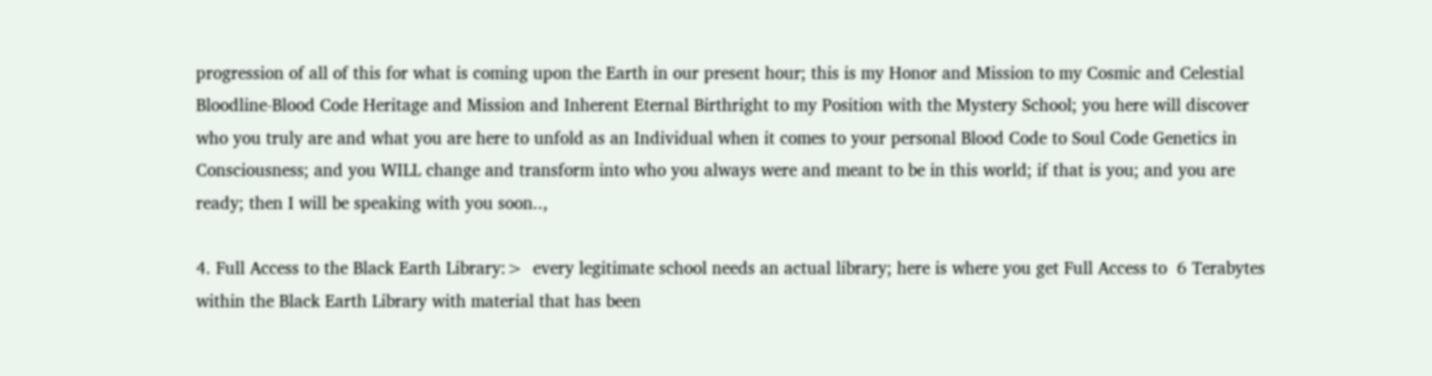progression of all of this for what is coming upon the Earth in our present hour; this is my Honor and Mission to my Cosmic and Celestial Bloodline-Blood Code Heritage and Mission and Inherent Eternal Birthright to my Position with the Mystery School; you here will discover who you truly are and what you are here to unfold as an Individual when it comes to your personal Blood Code to Soul Code Genetics in Consciousness; and you WILL change and transform into who you always were and meant to be in this world; if that is you; and you are ready; then I will be speaking with you soon..,

4. Full Access to the Black Earth Library:>  every legitimate school needs an actual library; here is where you get Full Access to  6 Terabytes  within the Black Earth Library with material that has been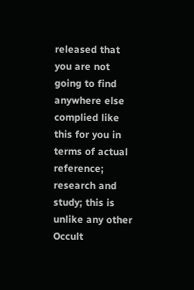released that you are not going to find anywhere else complied like this for you in terms of actual reference; research and study; this is unlike any other Occult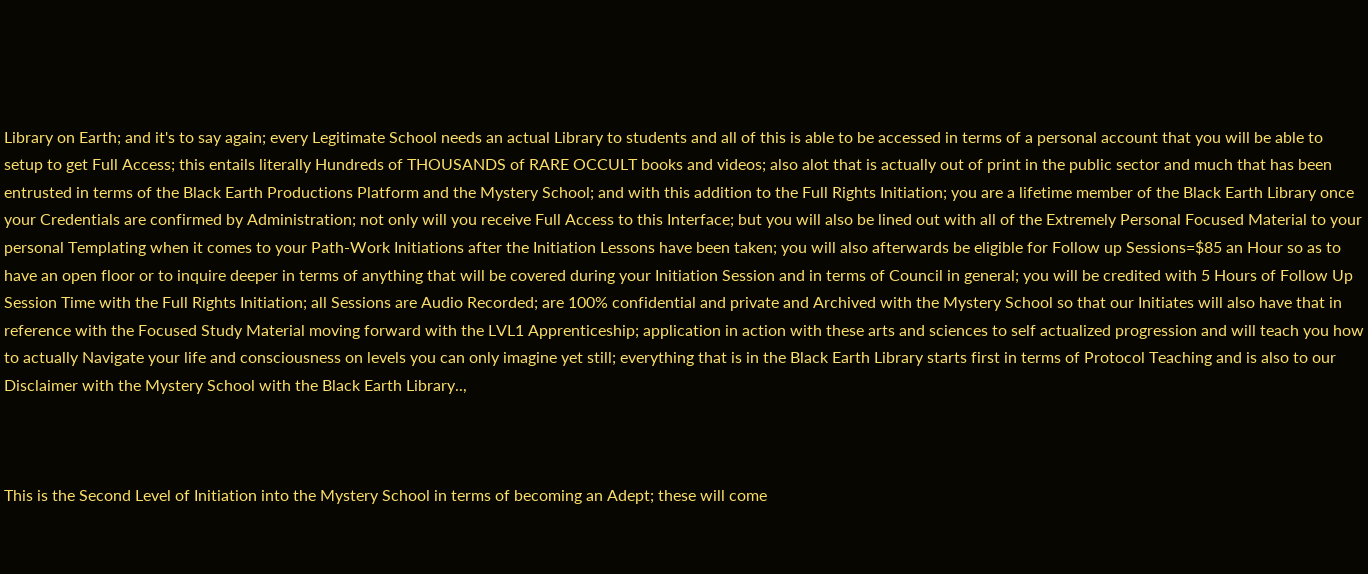Library on Earth; and it's to say again; every Legitimate School needs an actual Library to students and all of this is able to be accessed in terms of a personal account that you will be able to setup to get Full Access; this entails literally Hundreds of THOUSANDS of RARE OCCULT books and videos; also alot that is actually out of print in the public sector and much that has been entrusted in terms of the Black Earth Productions Platform and the Mystery School; and with this addition to the Full Rights Initiation; you are a lifetime member of the Black Earth Library once your Credentials are confirmed by Administration; not only will you receive Full Access to this Interface; but you will also be lined out with all of the Extremely Personal Focused Material to your personal Templating when it comes to your Path-Work Initiations after the Initiation Lessons have been taken; you will also afterwards be eligible for Follow up Sessions=$85 an Hour so as to have an open floor or to inquire deeper in terms of anything that will be covered during your Initiation Session and in terms of Council in general; you will be credited with 5 Hours of Follow Up Session Time with the Full Rights Initiation; all Sessions are Audio Recorded; are 100% confidential and private and Archived with the Mystery School so that our Initiates will also have that in reference with the Focused Study Material moving forward with the LVL1 Apprenticeship; application in action with these arts and sciences to self actualized progression and will teach you how to actually Navigate your life and consciousness on levels you can only imagine yet still; everything that is in the Black Earth Library starts first in terms of Protocol Teaching and is also to our Disclaimer with the Mystery School with the Black Earth Library..,



This is the Second Level of Initiation into the Mystery School in terms of becoming an Adept; these will come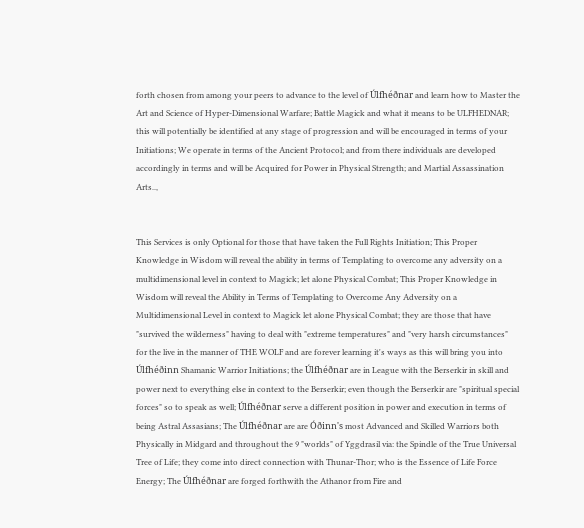forth chosen from among your peers to advance to the level of Úlfhéðnar and learn how to Master the Art and Science of Hyper-Dimensional Warfare; Battle Magick and what it means to be ULFHEDNAR; this will potentially be identified at any stage of progression and will be encouraged in terms of your Initiations; We operate in terms of the Ancient Protocol; and from there individuals are developed accordingly in terms and will be Acquired for Power in Physical Strength; and Martial Assassination Arts..,


This Services is only Optional for those that have taken the Full Rights Initiation; This Proper Knowledge in Wisdom will reveal the ability in terms of Templating to overcome any adversity on a multidimensional level in context to Magick; let alone Physical Combat; This Proper Knowledge in Wisdom will reveal the Ability in Terms of Templating to Overcome Any Adversity on a Multidimensional Level in context to Magick let alone Physical Combat; they are those that have "survived the wilderness" having to deal with "extreme temperatures" and "very harsh circumstances" for the live in the manner of THE WOLF and are forever learning it's ways as this will bring you into Úlfhéðinn Shamanic Warrior Initiations; the Úlfhéðnar are in League with the Berserkir in skill and power next to everything else in context to the Berserkir; even though the Berserkir are "spiritual special forces" so to speak as well; Úlfhéðnar serve a different position in power and execution in terms of being Astral Assasians; The Úlfhéðnar are are Óðinn's most Advanced and Skilled Warriors both Physically in Midgard and throughout the 9 "worlds" of Yggdrasil via: the Spindle of the True Universal Tree of Life; they come into direct connection with Thunar-Thor; who is the Essence of Life Force Energy; The Úlfhéðnar are forged forthwith the Athanor from Fire and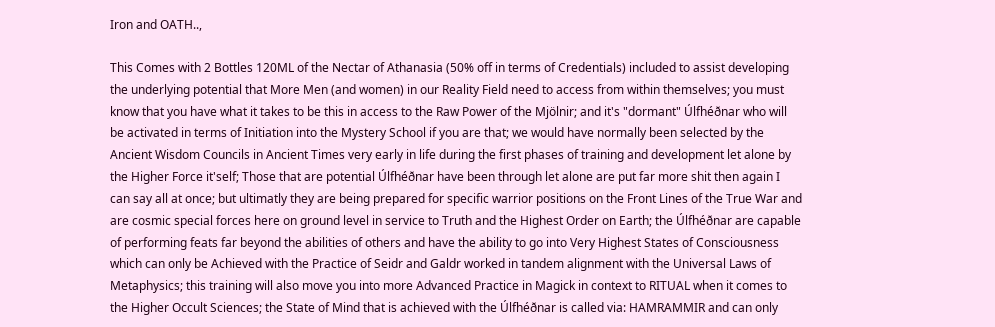Iron and OATH..,

This Comes with 2 Bottles 120ML of the Nectar of Athanasia (50% off in terms of Credentials) included to assist developing the underlying potential that More Men (and women) in our Reality Field need to access from within themselves; you must know that you have what it takes to be this in access to the Raw Power of the Mjölnir; and it's "dormant" Úlfhéðnar who will be activated in terms of Initiation into the Mystery School if you are that; we would have normally been selected by the Ancient Wisdom Councils in Ancient Times very early in life during the first phases of training and development let alone by the Higher Force it'self; Those that are potential Úlfhéðnar have been through let alone are put far more shit then again I can say all at once; but ultimatly they are being prepared for specific warrior positions on the Front Lines of the True War and are cosmic special forces here on ground level in service to Truth and the Highest Order on Earth; the Úlfhéðnar are capable of performing feats far beyond the abilities of others and have the ability to go into Very Highest States of Consciousness which can only be Achieved with the Practice of Seidr and Galdr worked in tandem alignment with the Universal Laws of Metaphysics; this training will also move you into more Advanced Practice in Magick in context to RITUAL when it comes to the Higher Occult Sciences; the State of Mind that is achieved with the Úlfhéðnar is called via: HAMRAMMIR and can only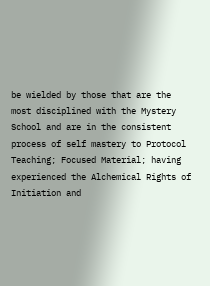be wielded by those that are the most disciplined with the Mystery School and are in the consistent process of self mastery to Protocol Teaching; Focused Material; having experienced the Alchemical Rights of Initiation and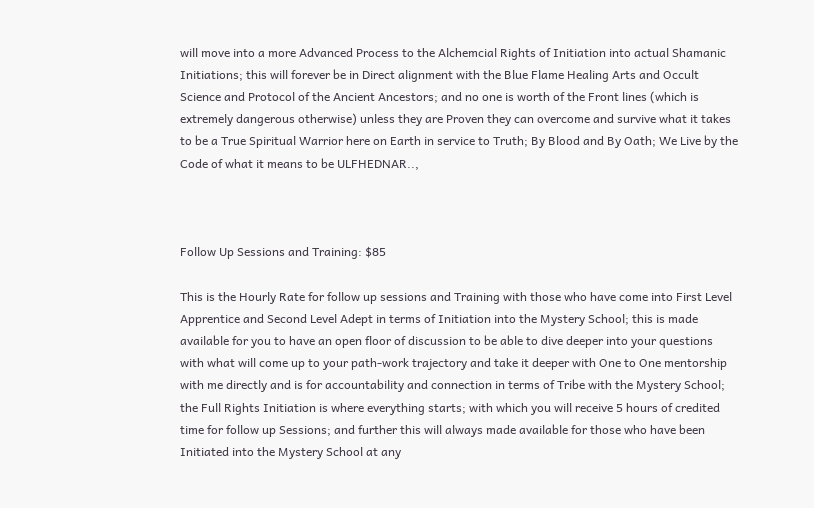will move into a more Advanced Process to the Alchemcial Rights of Initiation into actual Shamanic Initiations; this will forever be in Direct alignment with the Blue Flame Healing Arts and Occult Science and Protocol of the Ancient Ancestors; and no one is worth of the Front lines (which is extremely dangerous otherwise) unless they are Proven they can overcome and survive what it takes to be a True Spiritual Warrior here on Earth in service to Truth; By Blood and By Oath; We Live by the Code of what it means to be ULFHEDNAR..,



Follow Up Sessions and Training: $85

This is the Hourly Rate for follow up sessions and Training with those who have come into First Level Apprentice and Second Level Adept in terms of Initiation into the Mystery School; this is made available for you to have an open floor of discussion to be able to dive deeper into your questions with what will come up to your path-work trajectory and take it deeper with One to One mentorship with me directly and is for accountability and connection in terms of Tribe with the Mystery School; the Full Rights Initiation is where everything starts; with which you will receive 5 hours of credited time for follow up Sessions; and further this will always made available for those who have been Initiated into the Mystery School at any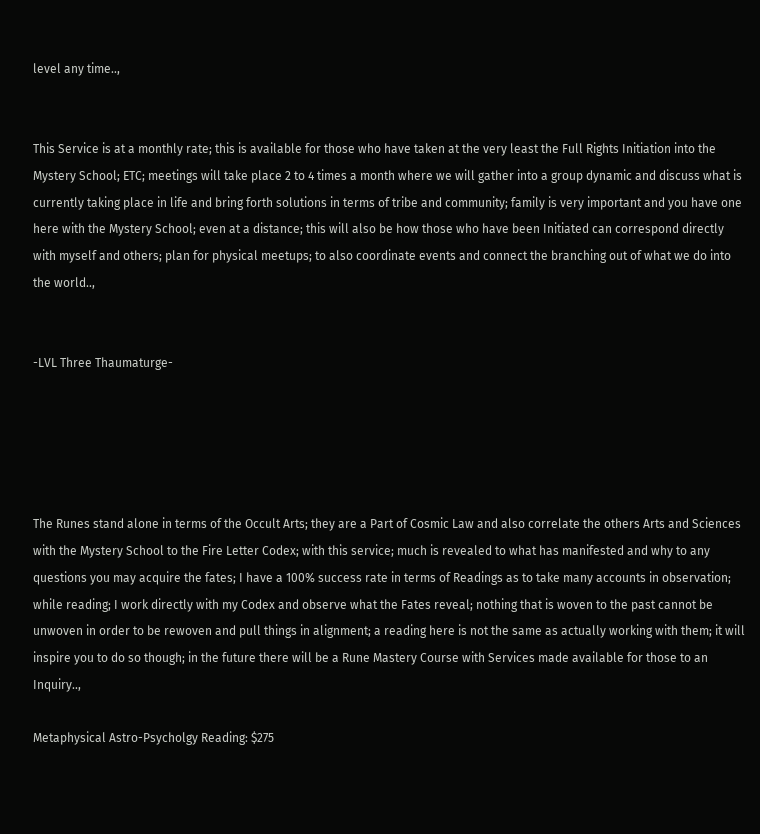level any time..,


This Service is at a monthly rate; this is available for those who have taken at the very least the Full Rights Initiation into the Mystery School; ETC; meetings will take place 2 to 4 times a month where we will gather into a group dynamic and discuss what is currently taking place in life and bring forth solutions in terms of tribe and community; family is very important and you have one here with the Mystery School; even at a distance; this will also be how those who have been Initiated can correspond directly with myself and others; plan for physical meetups; to also coordinate events and connect the branching out of what we do into the world..,


-LVL Three Thaumaturge-





The Runes stand alone in terms of the Occult Arts; they are a Part of Cosmic Law and also correlate the others Arts and Sciences with the Mystery School to the Fire Letter Codex; with this service; much is revealed to what has manifested and why to any questions you may acquire the fates; I have a 100% success rate in terms of Readings as to take many accounts in observation; while reading; I work directly with my Codex and observe what the Fates reveal; nothing that is woven to the past cannot be unwoven in order to be rewoven and pull things in alignment; a reading here is not the same as actually working with them; it will inspire you to do so though; in the future there will be a Rune Mastery Course with Services made available for those to an Inquiry..,

Metaphysical Astro-Psycholgy Reading: $275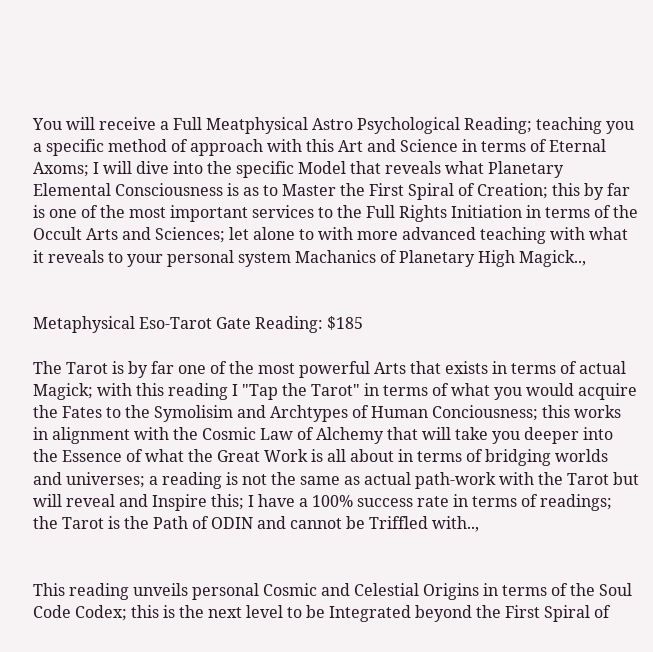You will receive a Full Meatphysical Astro Psychological Reading; teaching you a specific method of approach with this Art and Science in terms of Eternal Axoms; I will dive into the specific Model that reveals what Planetary Elemental Consciousness is as to Master the First Spiral of Creation; this by far is one of the most important services to the Full Rights Initiation in terms of the Occult Arts and Sciences; let alone to with more advanced teaching with what it reveals to your personal system Machanics of Planetary High Magick..,


Metaphysical Eso-Tarot Gate Reading: $185

The Tarot is by far one of the most powerful Arts that exists in terms of actual Magick; with this reading I "Tap the Tarot" in terms of what you would acquire the Fates to the Symolisim and Archtypes of Human Conciousness; this works in alignment with the Cosmic Law of Alchemy that will take you deeper into the Essence of what the Great Work is all about in terms of bridging worlds and universes; a reading is not the same as actual path-work with the Tarot but will reveal and Inspire this; I have a 100% success rate in terms of readings; the Tarot is the Path of ODIN and cannot be Triffled with..,


This reading unveils personal Cosmic and Celestial Origins in terms of the Soul Code Codex; this is the next level to be Integrated beyond the First Spiral of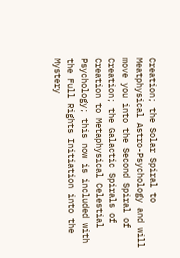Creation; the Solar Spiral to Meatphysical Astro-Psychology and will move you into the Second Spiral of Creation; the Galactic Spirals of Creation to Metaphysical Celestial Psychology; this now is included with the Full Rights Initiation into the Mystery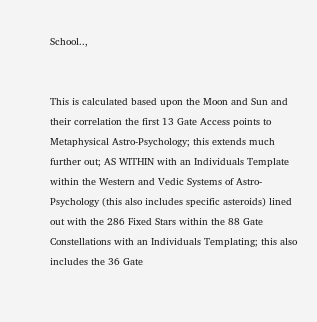School..,


This is calculated based upon the Moon and Sun and their correlation the first 13 Gate Access points to Metaphysical Astro-Psychology; this extends much further out; AS WITHIN with an Individuals Template within the Western and Vedic Systems of Astro-Psychology (this also includes specific asteroids) lined out with the 286 Fixed Stars within the 88 Gate Constellations with an Individuals Templating; this also includes the 36 Gate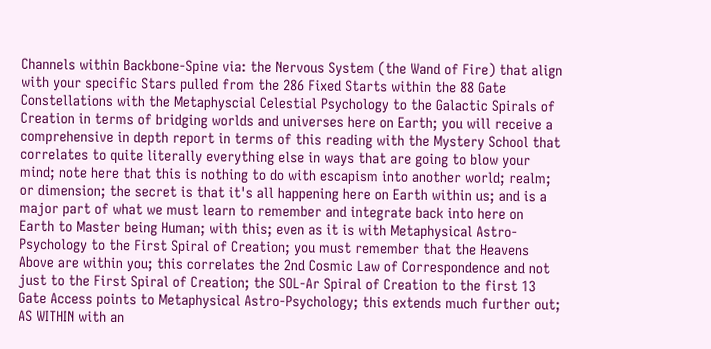Channels within Backbone-Spine via: the Nervous System (the Wand of Fire) that align with your specific Stars pulled from the 286 Fixed Starts within the 88 Gate Constellations with the Metaphyscial Celestial Psychology to the Galactic Spirals of Creation in terms of bridging worlds and universes here on Earth; you will receive a comprehensive in depth report in terms of this reading with the Mystery School that correlates to quite literally everything else in ways that are going to blow your mind; note here that this is nothing to do with escapism into another world; realm; or dimension; the secret is that it's all happening here on Earth within us; and is a major part of what we must learn to remember and integrate back into here on Earth to Master being Human; with this; even as it is with Metaphysical Astro-Psychology to the First Spiral of Creation; you must remember that the Heavens Above are within you; this correlates the 2nd Cosmic Law of Correspondence and not just to the First Spiral of Creation; the SOL-Ar Spiral of Creation to the first 13 Gate Access points to Metaphysical Astro-Psychology; this extends much further out; AS WITHIN with an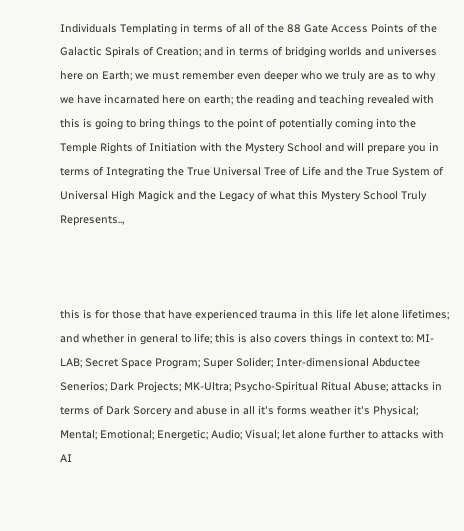Individuals Templating in terms of all of the 88 Gate Access Points of the Galactic Spirals of Creation; and in terms of bridging worlds and universes here on Earth; we must remember even deeper who we truly are as to why we have incarnated here on earth; the reading and teaching revealed with this is going to bring things to the point of potentially coming into the Temple Rights of Initiation with the Mystery School and will prepare you in terms of Integrating the True Universal Tree of Life and the True System of Universal High Magick and the Legacy of what this Mystery School Truly Represents..,



this is for those that have experienced trauma in this life let alone lifetimes; and whether in general to life; this is also covers things in context to: MI-LAB; Secret Space Program; Super Solider; Inter-dimensional Abductee Senerios; Dark Projects; MK-Ultra; Psycho-Spiritual Ritual Abuse; attacks in terms of Dark Sorcery and abuse in all it's forms weather it's Physical; Mental; Emotional; Energetic; Audio; Visual; let alone further to attacks with AI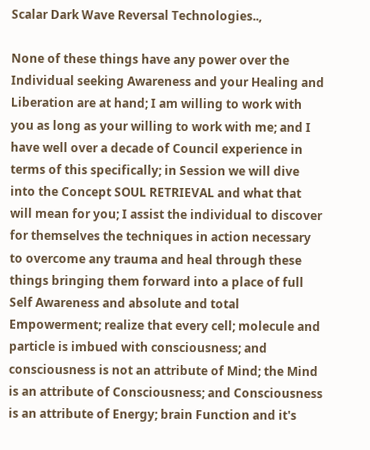Scalar Dark Wave Reversal Technologies..,

None of these things have any power over the Individual seeking Awareness and your Healing and Liberation are at hand; I am willing to work with you as long as your willing to work with me; and I have well over a decade of Council experience in terms of this specifically; in Session we will dive into the Concept SOUL RETRIEVAL and what that will mean for you; I assist the individual to discover for themselves the techniques in action necessary to overcome any trauma and heal through these things bringing them forward into a place of full Self Awareness and absolute and total Empowerment; realize that every cell; molecule and particle is imbued with consciousness; and consciousness is not an attribute of Mind; the Mind is an attribute of Consciousness; and Consciousness is an attribute of Energy; brain Function and it's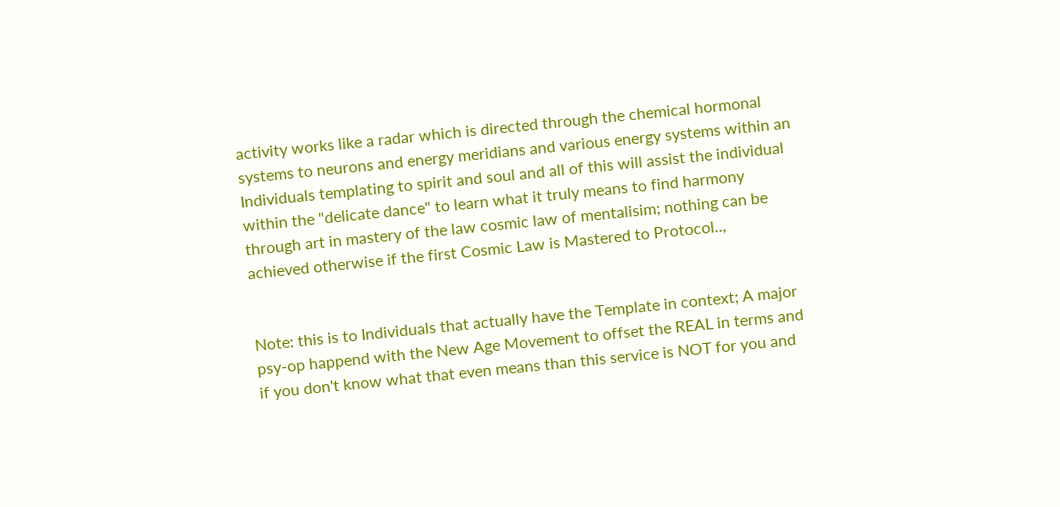activity works like a radar which is directed through the chemical hormonal systems to neurons and energy meridians and various energy systems within an Individuals templating to spirit and soul and all of this will assist the individual within the "delicate dance" to learn what it truly means to find harmony through art in mastery of the law cosmic law of mentalisim; nothing can be achieved otherwise if the first Cosmic Law is Mastered to Protocol..,


Note: this is to Individuals that actually have the Template in context; A major psy-op happend with the New Age Movement to offset the REAL in terms and if you don't know what that even means than this service is NOT for you and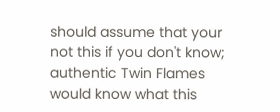should assume that your not this if you don't know; authentic Twin Flames would know what this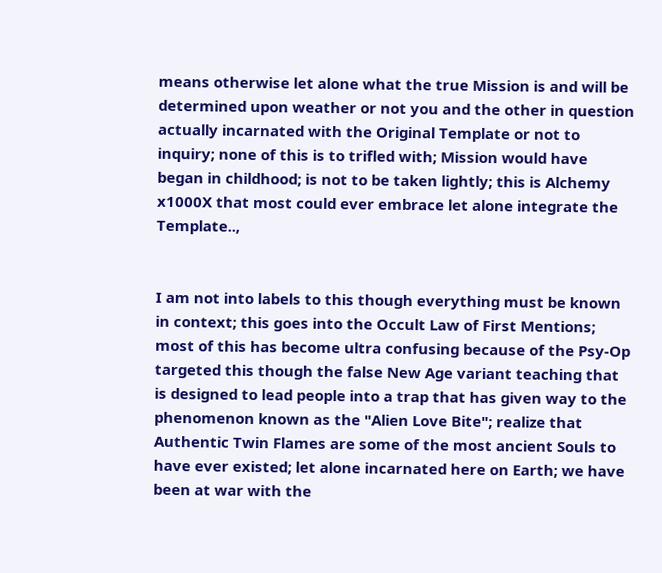means otherwise let alone what the true Mission is and will be determined upon weather or not you and the other in question actually incarnated with the Original Template or not to inquiry; none of this is to trifled with; Mission would have began in childhood; is not to be taken lightly; this is Alchemy x1000X that most could ever embrace let alone integrate the Template..,


I am not into labels to this though everything must be known in context; this goes into the Occult Law of First Mentions; most of this has become ultra confusing because of the Psy-Op targeted this though the false New Age variant teaching that is designed to lead people into a trap that has given way to the phenomenon known as the "Alien Love Bite"; realize that Authentic Twin Flames are some of the most ancient Souls to have ever existed; let alone incarnated here on Earth; we have been at war with the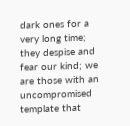dark ones for a very long time; they despise and fear our kind; we are those with an uncompromised template that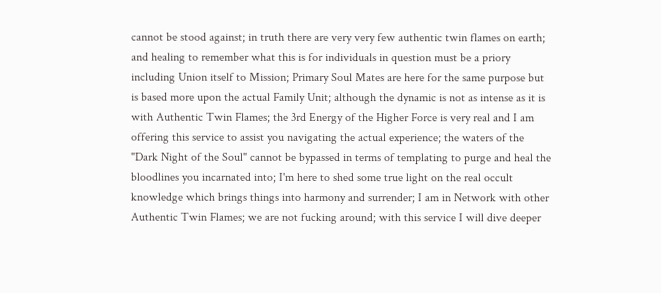cannot be stood against; in truth there are very very few authentic twin flames on earth; and healing to remember what this is for individuals in question must be a priory including Union itself to Mission; Primary Soul Mates are here for the same purpose but is based more upon the actual Family Unit; although the dynamic is not as intense as it is with Authentic Twin Flames; the 3rd Energy of the Higher Force is very real and I am offering this service to assist you navigating the actual experience; the waters of the "Dark Night of the Soul" cannot be bypassed in terms of templating to purge and heal the bloodlines you incarnated into; I'm here to shed some true light on the real occult knowledge which brings things into harmony and surrender; I am in Network with other Authentic Twin Flames; we are not fucking around; with this service I will dive deeper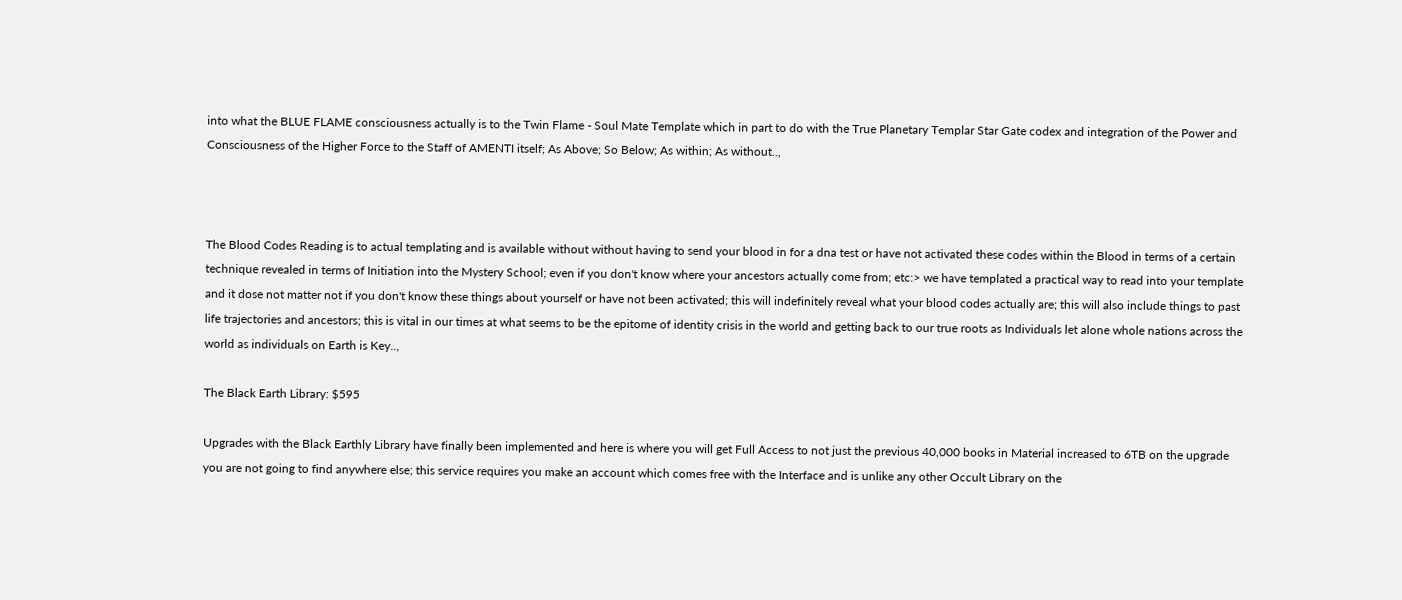into what the BLUE FLAME consciousness actually is to the Twin Flame - Soul Mate Template which in part to do with the True Planetary Templar Star Gate codex and integration of the Power and Consciousness of the Higher Force to the Staff of AMENTI itself; As Above; So Below; As within; As without..,



The Blood Codes Reading is to actual templating and is available without without having to send your blood in for a dna test or have not activated these codes within the Blood in terms of a certain technique revealed in terms of Initiation into the Mystery School; even if you don't know where your ancestors actually come from; etc:> we have templated a practical way to read into your template and it dose not matter not if you don't know these things about yourself or have not been activated; this will indefinitely reveal what your blood codes actually are; this will also include things to past life trajectories and ancestors; this is vital in our times at what seems to be the epitome of identity crisis in the world and getting back to our true roots as Individuals let alone whole nations across the world as individuals on Earth is Key..,

The Black Earth Library: $595

Upgrades with the Black Earthly Library have finally been implemented and here is where you will get Full Access to not just the previous 40,000 books in Material increased to 6TB on the upgrade you are not going to find anywhere else; this service requires you make an account which comes free with the Interface and is unlike any other Occult Library on the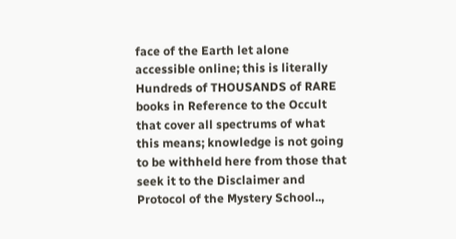face of the Earth let alone accessible online; this is literally Hundreds of THOUSANDS of RARE books in Reference to the Occult that cover all spectrums of what this means; knowledge is not going to be withheld here from those that seek it to the Disclaimer and Protocol of the Mystery School..,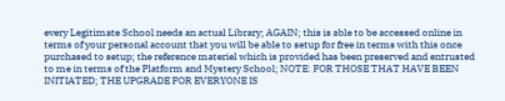every Legitimate School needs an actual Library; AGAIN; this is able to be accessed online in terms of your personal account that you will be able to setup for free in terms with this once purchased to setup; the reference materiel which is provided has been preserved and entrusted to me in terms of the Platform and Mystery School; NOTE: FOR THOSE THAT HAVE BEEN INITIATED; THE UPGRADE FOR EVERYONE IS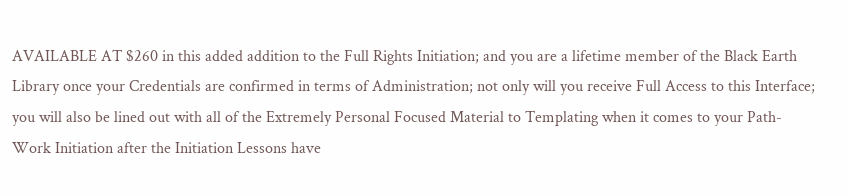AVAILABLE AT $260 in this added addition to the Full Rights Initiation; and you are a lifetime member of the Black Earth Library once your Credentials are confirmed in terms of Administration; not only will you receive Full Access to this Interface; you will also be lined out with all of the Extremely Personal Focused Material to Templating when it comes to your Path-Work Initiation after the Initiation Lessons have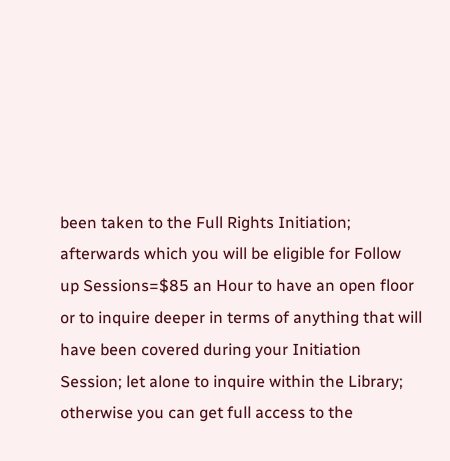been taken to the Full Rights Initiation; afterwards which you will be eligible for Follow up Sessions=$85 an Hour to have an open floor or to inquire deeper in terms of anything that will have been covered during your Initiation Session; let alone to inquire within the Library; otherwise you can get full access to the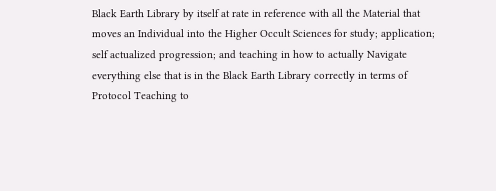Black Earth Library by itself at rate in reference with all the Material that moves an Individual into the Higher Occult Sciences for study; application; self actualized progression; and teaching in how to actually Navigate everything else that is in the Black Earth Library correctly in terms of Protocol Teaching to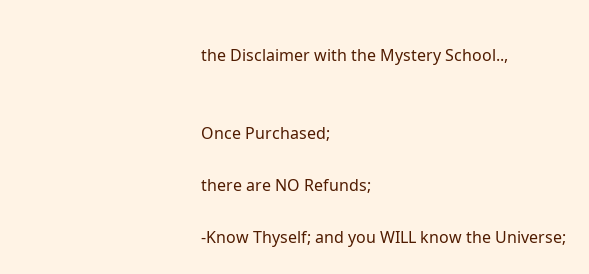the Disclaimer with the Mystery School..,


Once Purchased;

there are NO Refunds;

-Know Thyself; and you WILL know the Universe;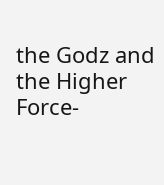the Godz and the Higher Force-